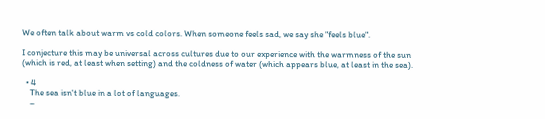We often talk about warm vs cold colors. When someone feels sad, we say she "feels blue".

I conjecture this may be universal across cultures due to our experience with the warmness of the sun (which is red, at least when setting) and the coldness of water (which appears blue, at least in the sea).

  • 4
    The sea isn't blue in a lot of languages.
    –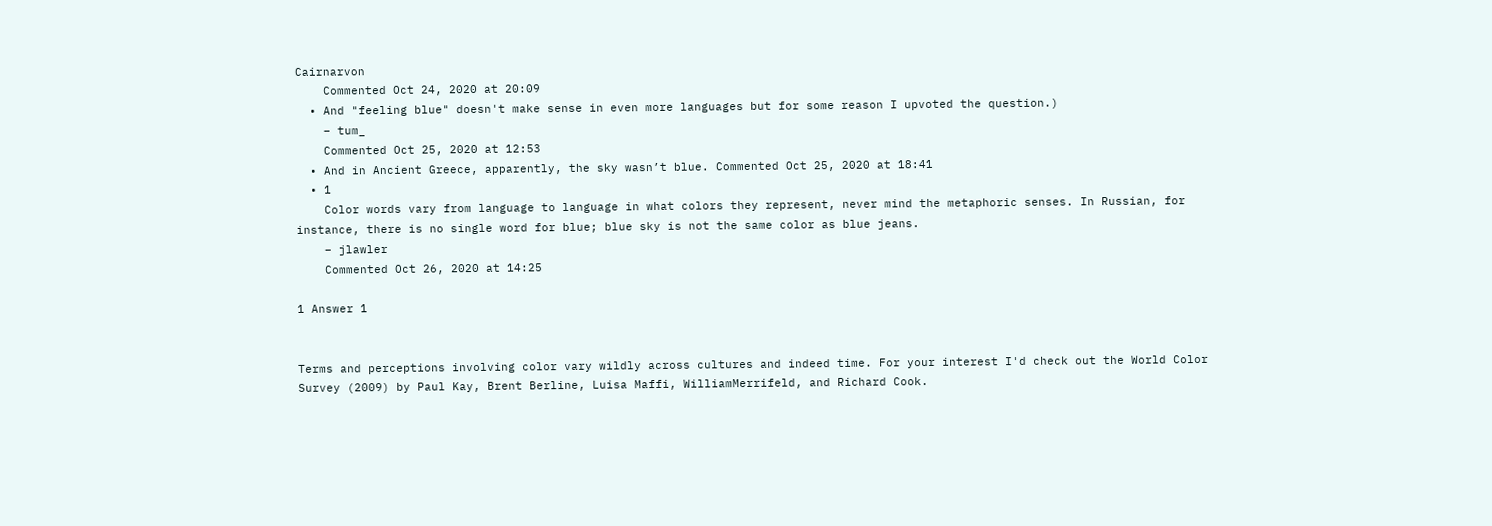Cairnarvon
    Commented Oct 24, 2020 at 20:09
  • And "feeling blue" doesn't make sense in even more languages but for some reason I upvoted the question.)
    – tum_
    Commented Oct 25, 2020 at 12:53
  • And in Ancient Greece, apparently, the sky wasn’t blue. Commented Oct 25, 2020 at 18:41
  • 1
    Color words vary from language to language in what colors they represent, never mind the metaphoric senses. In Russian, for instance, there is no single word for blue; blue sky is not the same color as blue jeans.
    – jlawler
    Commented Oct 26, 2020 at 14:25

1 Answer 1


Terms and perceptions involving color vary wildly across cultures and indeed time. For your interest I'd check out the World Color Survey (2009) by Paul Kay, Brent Berline, Luisa Maffi, WilliamMerrifeld, and Richard Cook.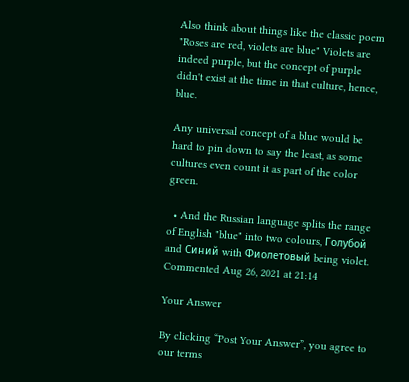Also think about things like the classic poem "Roses are red, violets are blue" Violets are indeed purple, but the concept of purple didn't exist at the time in that culture, hence, blue.

Any universal concept of a blue would be hard to pin down to say the least, as some cultures even count it as part of the color green.

  • And the Russian language splits the range of English "blue" into two colours, Голубой and Синий with Фиолетовый being violet. Commented Aug 26, 2021 at 21:14

Your Answer

By clicking “Post Your Answer”, you agree to our terms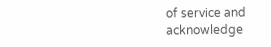of service and acknowledge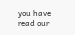you have read our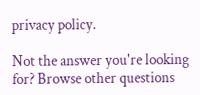privacy policy.

Not the answer you're looking for? Browse other questions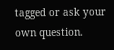tagged or ask your own question.